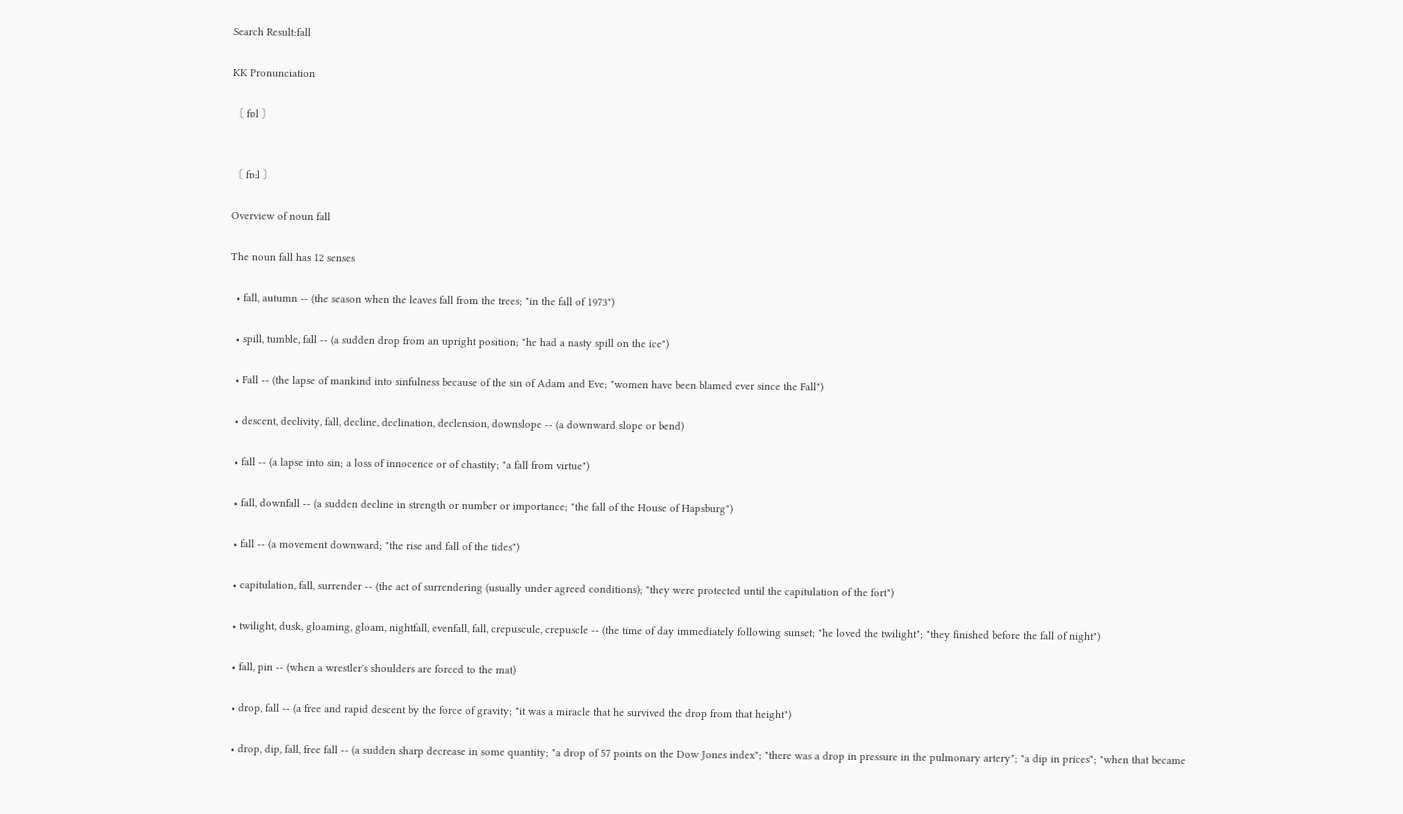Search Result:fall

KK Pronunciation

〔 fɒl 〕


〔 fɒːl 〕

Overview of noun fall

The noun fall has 12 senses

  • fall, autumn -- (the season when the leaves fall from the trees; "in the fall of 1973")

  • spill, tumble, fall -- (a sudden drop from an upright position; "he had a nasty spill on the ice")

  • Fall -- (the lapse of mankind into sinfulness because of the sin of Adam and Eve; "women have been blamed ever since the Fall")

  • descent, declivity, fall, decline, declination, declension, downslope -- (a downward slope or bend)

  • fall -- (a lapse into sin; a loss of innocence or of chastity; "a fall from virtue")

  • fall, downfall -- (a sudden decline in strength or number or importance; "the fall of the House of Hapsburg")

  • fall -- (a movement downward; "the rise and fall of the tides")

  • capitulation, fall, surrender -- (the act of surrendering (usually under agreed conditions); "they were protected until the capitulation of the fort")

  • twilight, dusk, gloaming, gloam, nightfall, evenfall, fall, crepuscule, crepuscle -- (the time of day immediately following sunset; "he loved the twilight"; "they finished before the fall of night")

  • fall, pin -- (when a wrestler's shoulders are forced to the mat)

  • drop, fall -- (a free and rapid descent by the force of gravity; "it was a miracle that he survived the drop from that height")

  • drop, dip, fall, free fall -- (a sudden sharp decrease in some quantity; "a drop of 57 points on the Dow Jones index"; "there was a drop in pressure in the pulmonary artery"; "a dip in prices"; "when that became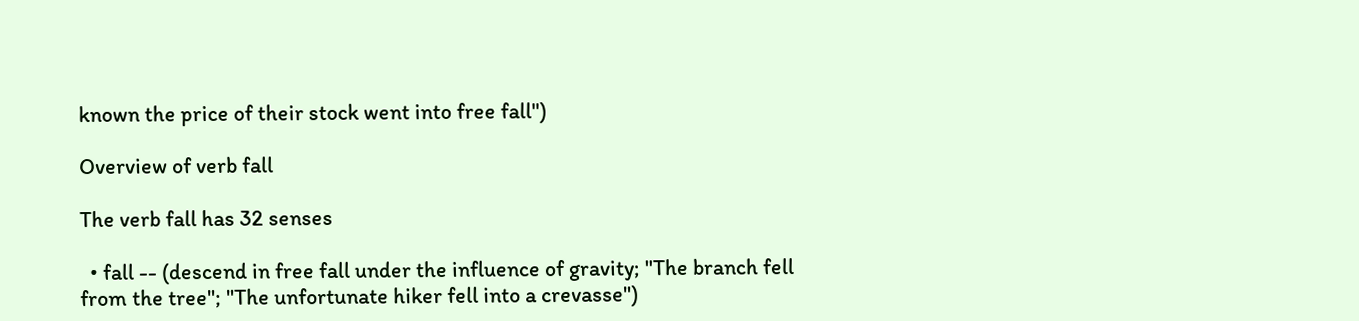known the price of their stock went into free fall")

Overview of verb fall

The verb fall has 32 senses

  • fall -- (descend in free fall under the influence of gravity; "The branch fell from the tree"; "The unfortunate hiker fell into a crevasse")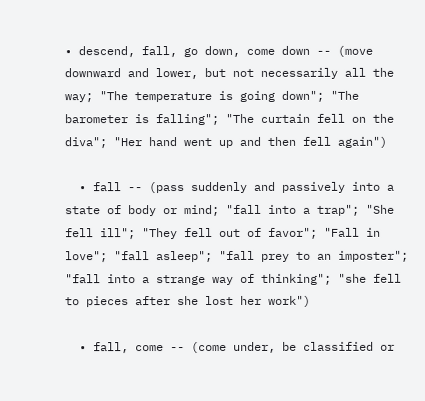• descend, fall, go down, come down -- (move downward and lower, but not necessarily all the way; "The temperature is going down"; "The barometer is falling"; "The curtain fell on the diva"; "Her hand went up and then fell again")

  • fall -- (pass suddenly and passively into a state of body or mind; "fall into a trap"; "She fell ill"; "They fell out of favor"; "Fall in love"; "fall asleep"; "fall prey to an imposter"; "fall into a strange way of thinking"; "she fell to pieces after she lost her work")

  • fall, come -- (come under, be classified or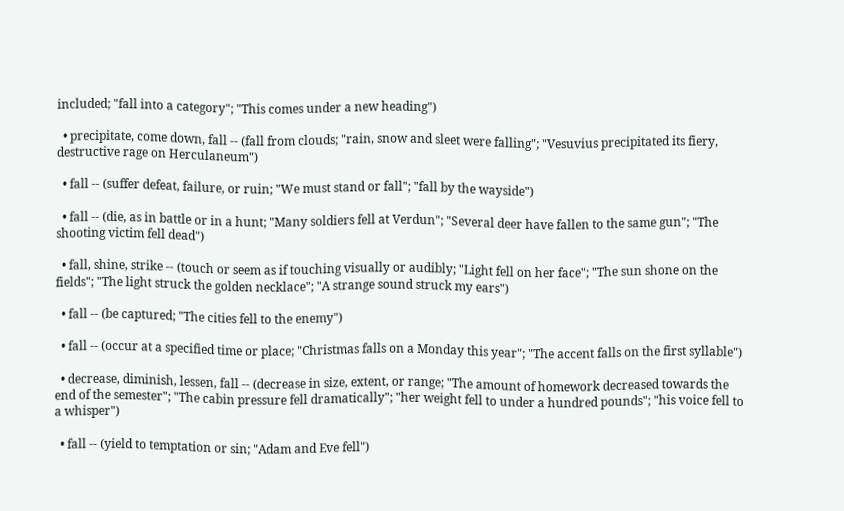included; "fall into a category"; "This comes under a new heading")

  • precipitate, come down, fall -- (fall from clouds; "rain, snow and sleet were falling"; "Vesuvius precipitated its fiery, destructive rage on Herculaneum")

  • fall -- (suffer defeat, failure, or ruin; "We must stand or fall"; "fall by the wayside")

  • fall -- (die, as in battle or in a hunt; "Many soldiers fell at Verdun"; "Several deer have fallen to the same gun"; "The shooting victim fell dead")

  • fall, shine, strike -- (touch or seem as if touching visually or audibly; "Light fell on her face"; "The sun shone on the fields"; "The light struck the golden necklace"; "A strange sound struck my ears")

  • fall -- (be captured; "The cities fell to the enemy")

  • fall -- (occur at a specified time or place; "Christmas falls on a Monday this year"; "The accent falls on the first syllable")

  • decrease, diminish, lessen, fall -- (decrease in size, extent, or range; "The amount of homework decreased towards the end of the semester"; "The cabin pressure fell dramatically"; "her weight fell to under a hundred pounds"; "his voice fell to a whisper")

  • fall -- (yield to temptation or sin; "Adam and Eve fell")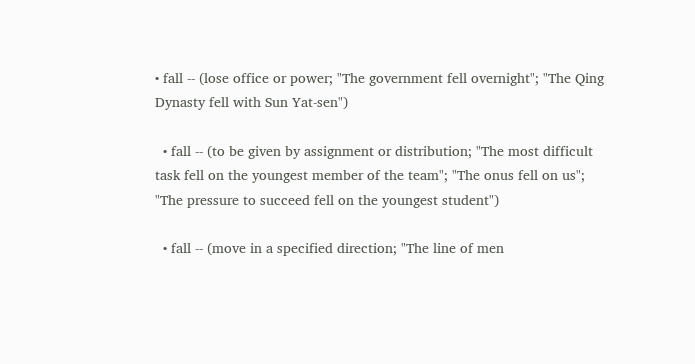• fall -- (lose office or power; "The government fell overnight"; "The Qing Dynasty fell with Sun Yat-sen")

  • fall -- (to be given by assignment or distribution; "The most difficult task fell on the youngest member of the team"; "The onus fell on us"; "The pressure to succeed fell on the youngest student")

  • fall -- (move in a specified direction; "The line of men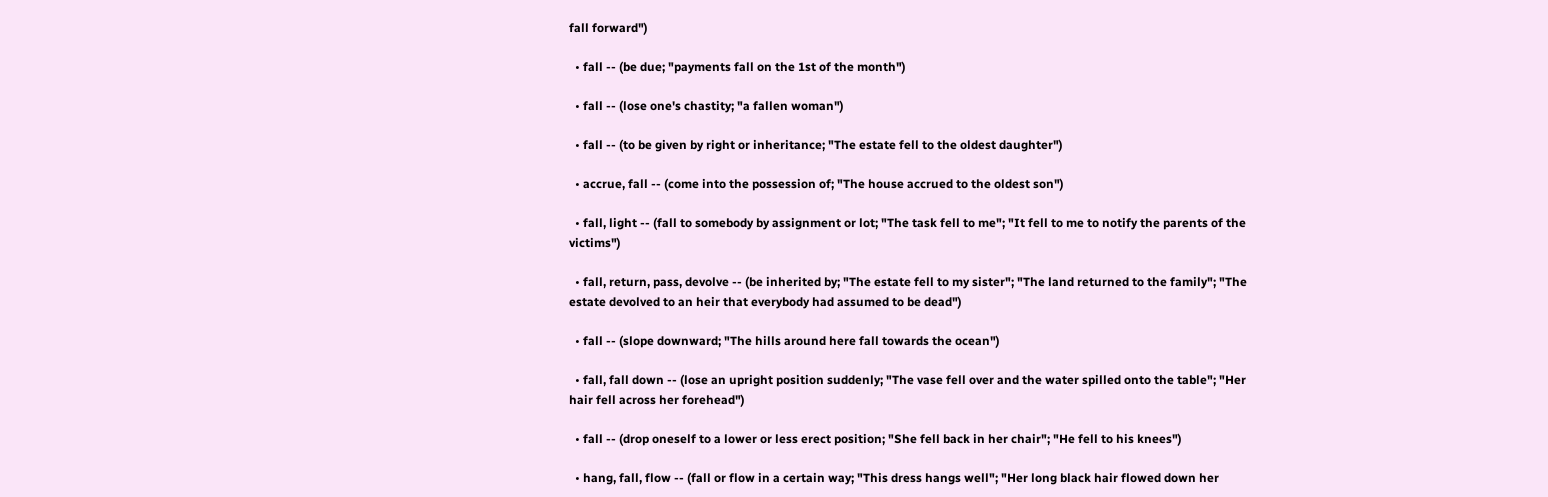fall forward")

  • fall -- (be due; "payments fall on the 1st of the month")

  • fall -- (lose one's chastity; "a fallen woman")

  • fall -- (to be given by right or inheritance; "The estate fell to the oldest daughter")

  • accrue, fall -- (come into the possession of; "The house accrued to the oldest son")

  • fall, light -- (fall to somebody by assignment or lot; "The task fell to me"; "It fell to me to notify the parents of the victims")

  • fall, return, pass, devolve -- (be inherited by; "The estate fell to my sister"; "The land returned to the family"; "The estate devolved to an heir that everybody had assumed to be dead")

  • fall -- (slope downward; "The hills around here fall towards the ocean")

  • fall, fall down -- (lose an upright position suddenly; "The vase fell over and the water spilled onto the table"; "Her hair fell across her forehead")

  • fall -- (drop oneself to a lower or less erect position; "She fell back in her chair"; "He fell to his knees")

  • hang, fall, flow -- (fall or flow in a certain way; "This dress hangs well"; "Her long black hair flowed down her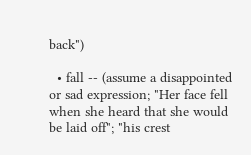back")

  • fall -- (assume a disappointed or sad expression; "Her face fell when she heard that she would be laid off"; "his crest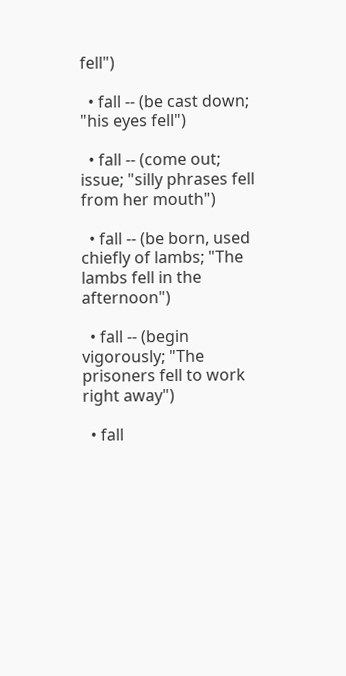fell")

  • fall -- (be cast down; "his eyes fell")

  • fall -- (come out; issue; "silly phrases fell from her mouth")

  • fall -- (be born, used chiefly of lambs; "The lambs fell in the afternoon")

  • fall -- (begin vigorously; "The prisoners fell to work right away")

  • fall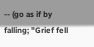-- (go as if by falling; "Grief fell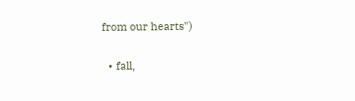from our hearts")

  • fall,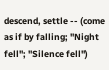descend, settle -- (come as if by falling; "Night fell"; "Silence fell")